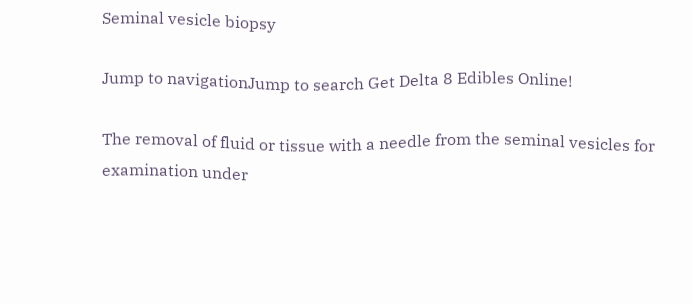Seminal vesicle biopsy

Jump to navigationJump to search Get Delta 8 Edibles Online!

The removal of fluid or tissue with a needle from the seminal vesicles for examination under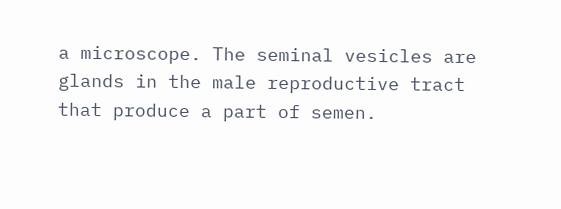a microscope. The seminal vesicles are glands in the male reproductive tract that produce a part of semen.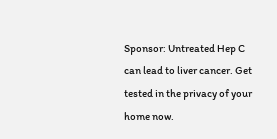Sponsor: Untreated Hep C can lead to liver cancer. Get tested in the privacy of your home now.